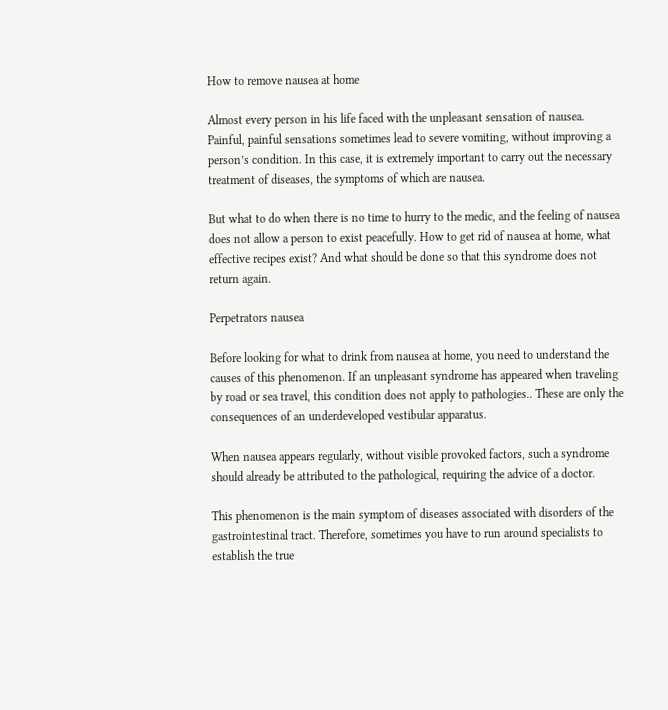How to remove nausea at home

Almost every person in his life faced with the unpleasant sensation of nausea. Painful, painful sensations sometimes lead to severe vomiting, without improving a person’s condition. In this case, it is extremely important to carry out the necessary treatment of diseases, the symptoms of which are nausea.

But what to do when there is no time to hurry to the medic, and the feeling of nausea does not allow a person to exist peacefully. How to get rid of nausea at home, what effective recipes exist? And what should be done so that this syndrome does not return again.

Perpetrators nausea

Before looking for what to drink from nausea at home, you need to understand the causes of this phenomenon. If an unpleasant syndrome has appeared when traveling by road or sea travel, this condition does not apply to pathologies.. These are only the consequences of an underdeveloped vestibular apparatus.

When nausea appears regularly, without visible provoked factors, such a syndrome should already be attributed to the pathological, requiring the advice of a doctor.

This phenomenon is the main symptom of diseases associated with disorders of the gastrointestinal tract. Therefore, sometimes you have to run around specialists to establish the true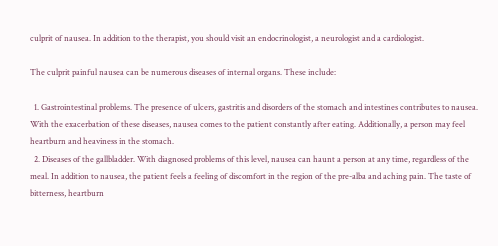culprit of nausea. In addition to the therapist, you should visit an endocrinologist, a neurologist and a cardiologist.

The culprit painful nausea can be numerous diseases of internal organs. These include:

  1. Gastrointestinal problems. The presence of ulcers, gastritis and disorders of the stomach and intestines contributes to nausea. With the exacerbation of these diseases, nausea comes to the patient constantly after eating. Additionally, a person may feel heartburn and heaviness in the stomach.
  2. Diseases of the gallbladder. With diagnosed problems of this level, nausea can haunt a person at any time, regardless of the meal. In addition to nausea, the patient feels a feeling of discomfort in the region of the pre-alba and aching pain. The taste of bitterness, heartburn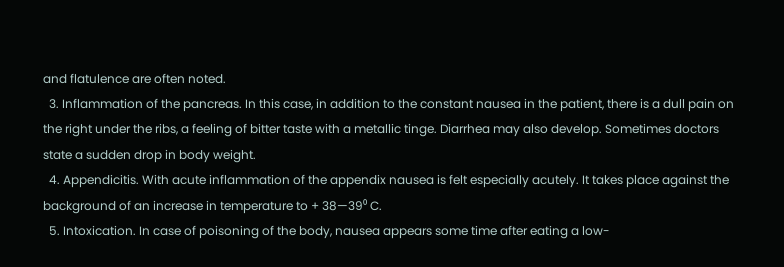and flatulence are often noted.
  3. Inflammation of the pancreas. In this case, in addition to the constant nausea in the patient, there is a dull pain on the right under the ribs, a feeling of bitter taste with a metallic tinge. Diarrhea may also develop. Sometimes doctors state a sudden drop in body weight.
  4. Appendicitis. With acute inflammation of the appendix nausea is felt especially acutely. It takes place against the background of an increase in temperature to + 38—39⁰ C.
  5. Intoxication. In case of poisoning of the body, nausea appears some time after eating a low-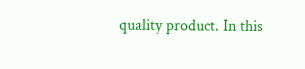quality product. In this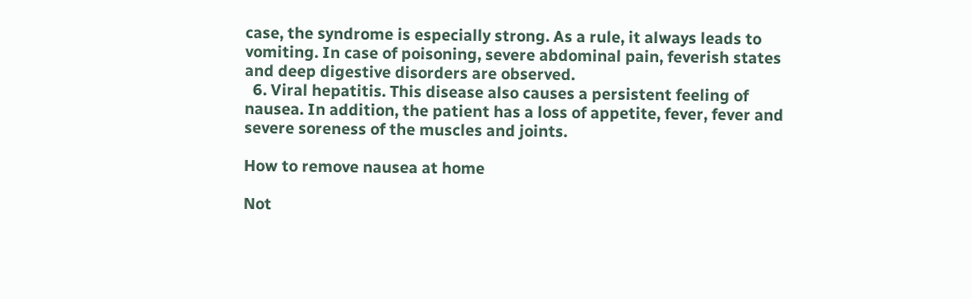case, the syndrome is especially strong. As a rule, it always leads to vomiting. In case of poisoning, severe abdominal pain, feverish states and deep digestive disorders are observed.
  6. Viral hepatitis. This disease also causes a persistent feeling of nausea. In addition, the patient has a loss of appetite, fever, fever and severe soreness of the muscles and joints.

How to remove nausea at home

Not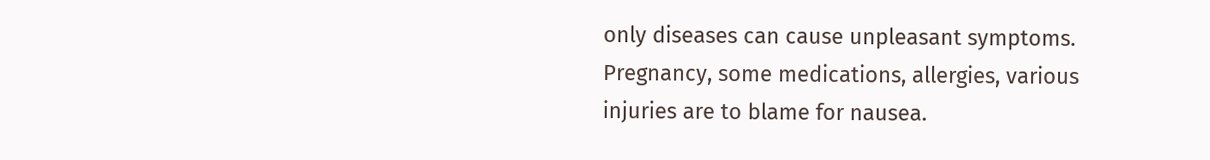only diseases can cause unpleasant symptoms. Pregnancy, some medications, allergies, various injuries are to blame for nausea.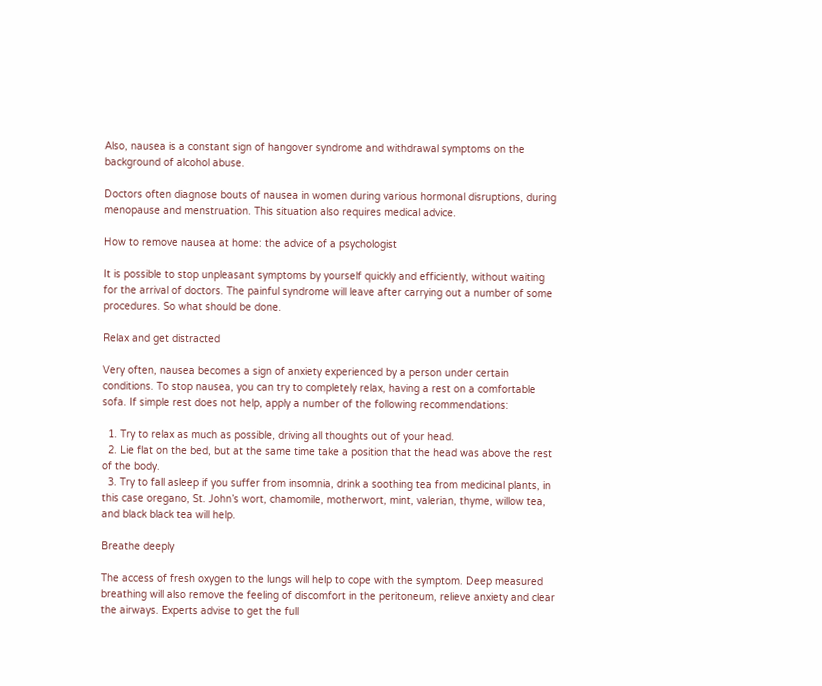Also, nausea is a constant sign of hangover syndrome and withdrawal symptoms on the background of alcohol abuse.

Doctors often diagnose bouts of nausea in women during various hormonal disruptions, during menopause and menstruation. This situation also requires medical advice.

How to remove nausea at home: the advice of a psychologist

It is possible to stop unpleasant symptoms by yourself quickly and efficiently, without waiting for the arrival of doctors. The painful syndrome will leave after carrying out a number of some procedures. So what should be done.

Relax and get distracted

Very often, nausea becomes a sign of anxiety experienced by a person under certain conditions. To stop nausea, you can try to completely relax, having a rest on a comfortable sofa. If simple rest does not help, apply a number of the following recommendations:

  1. Try to relax as much as possible, driving all thoughts out of your head.
  2. Lie flat on the bed, but at the same time take a position that the head was above the rest of the body.
  3. Try to fall asleep if you suffer from insomnia, drink a soothing tea from medicinal plants, in this case oregano, St. John’s wort, chamomile, motherwort, mint, valerian, thyme, willow tea, and black black tea will help.

Breathe deeply

The access of fresh oxygen to the lungs will help to cope with the symptom. Deep measured breathing will also remove the feeling of discomfort in the peritoneum, relieve anxiety and clear the airways. Experts advise to get the full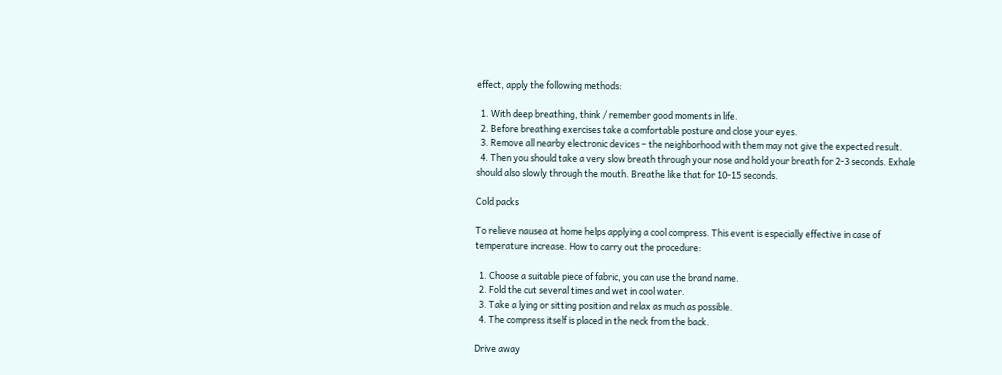effect, apply the following methods:

  1. With deep breathing, think / remember good moments in life.
  2. Before breathing exercises take a comfortable posture and close your eyes.
  3. Remove all nearby electronic devices – the neighborhood with them may not give the expected result.
  4. Then you should take a very slow breath through your nose and hold your breath for 2-3 seconds. Exhale should also slowly through the mouth. Breathe like that for 10-15 seconds.

Cold packs

To relieve nausea at home helps applying a cool compress. This event is especially effective in case of temperature increase. How to carry out the procedure:

  1. Choose a suitable piece of fabric, you can use the brand name.
  2. Fold the cut several times and wet in cool water.
  3. Take a lying or sitting position and relax as much as possible.
  4. The compress itself is placed in the neck from the back.

Drive away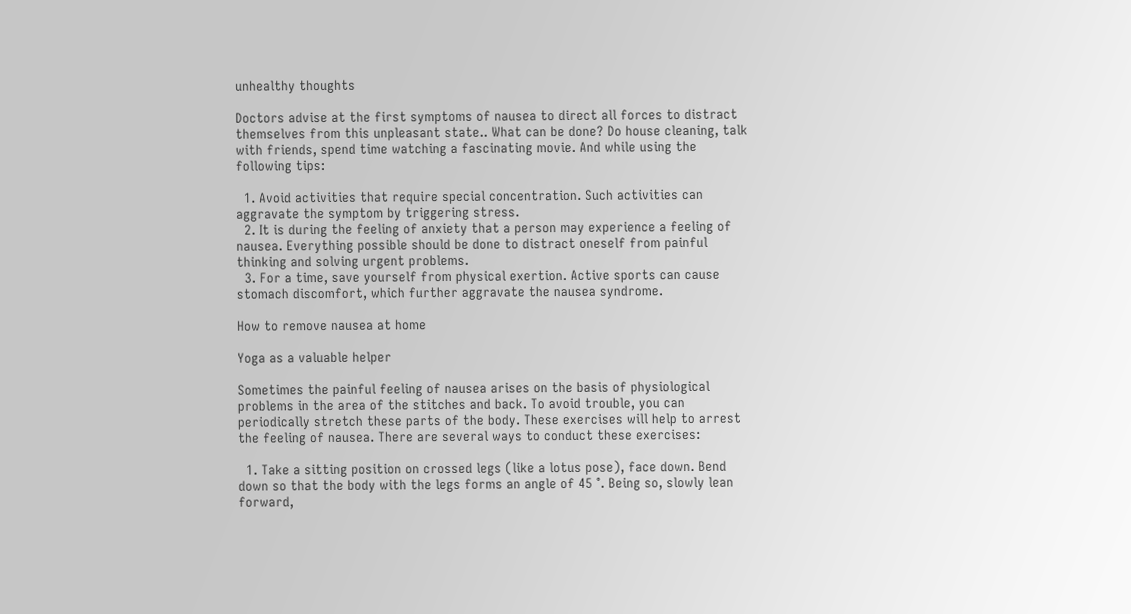unhealthy thoughts

Doctors advise at the first symptoms of nausea to direct all forces to distract themselves from this unpleasant state.. What can be done? Do house cleaning, talk with friends, spend time watching a fascinating movie. And while using the following tips:

  1. Avoid activities that require special concentration. Such activities can aggravate the symptom by triggering stress.
  2. It is during the feeling of anxiety that a person may experience a feeling of nausea. Everything possible should be done to distract oneself from painful thinking and solving urgent problems.
  3. For a time, save yourself from physical exertion. Active sports can cause stomach discomfort, which further aggravate the nausea syndrome.

How to remove nausea at home

Yoga as a valuable helper

Sometimes the painful feeling of nausea arises on the basis of physiological problems in the area of the stitches and back. To avoid trouble, you can periodically stretch these parts of the body. These exercises will help to arrest the feeling of nausea. There are several ways to conduct these exercises:

  1. Take a sitting position on crossed legs (like a lotus pose), face down. Bend down so that the body with the legs forms an angle of 45 °. Being so, slowly lean forward,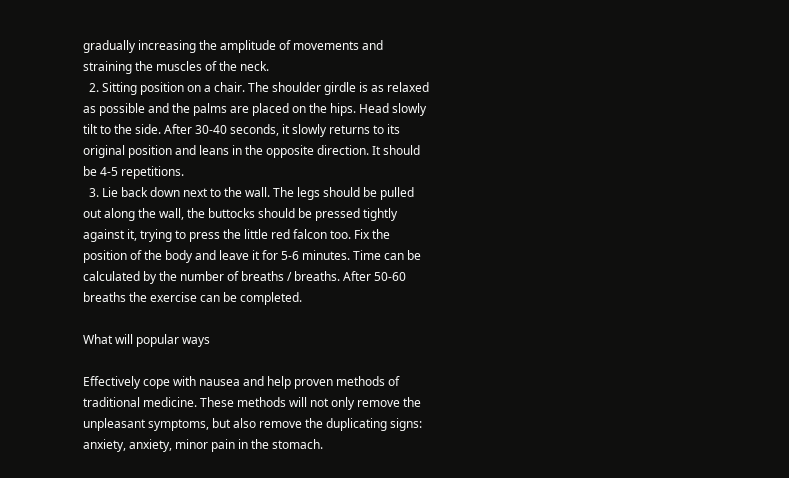gradually increasing the amplitude of movements and straining the muscles of the neck.
  2. Sitting position on a chair. The shoulder girdle is as relaxed as possible and the palms are placed on the hips. Head slowly tilt to the side. After 30-40 seconds, it slowly returns to its original position and leans in the opposite direction. It should be 4-5 repetitions.
  3. Lie back down next to the wall. The legs should be pulled out along the wall, the buttocks should be pressed tightly against it, trying to press the little red falcon too. Fix the position of the body and leave it for 5-6 minutes. Time can be calculated by the number of breaths / breaths. After 50-60 breaths the exercise can be completed.

What will popular ways

Effectively cope with nausea and help proven methods of traditional medicine. These methods will not only remove the unpleasant symptoms, but also remove the duplicating signs: anxiety, anxiety, minor pain in the stomach.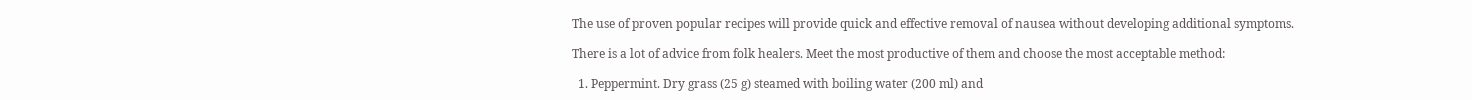The use of proven popular recipes will provide quick and effective removal of nausea without developing additional symptoms.

There is a lot of advice from folk healers. Meet the most productive of them and choose the most acceptable method:

  1. Peppermint. Dry grass (25 g) steamed with boiling water (200 ml) and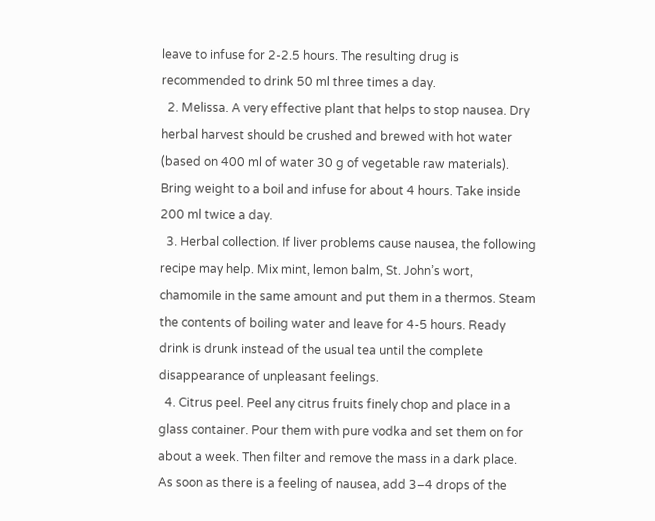leave to infuse for 2-2.5 hours. The resulting drug is recommended to drink 50 ml three times a day.
  2. Melissa. A very effective plant that helps to stop nausea. Dry herbal harvest should be crushed and brewed with hot water (based on 400 ml of water 30 g of vegetable raw materials). Bring weight to a boil and infuse for about 4 hours. Take inside 200 ml twice a day.
  3. Herbal collection. If liver problems cause nausea, the following recipe may help. Mix mint, lemon balm, St. John’s wort, chamomile in the same amount and put them in a thermos. Steam the contents of boiling water and leave for 4-5 hours. Ready drink is drunk instead of the usual tea until the complete disappearance of unpleasant feelings.
  4. Citrus peel. Peel any citrus fruits finely chop and place in a glass container. Pour them with pure vodka and set them on for about a week. Then filter and remove the mass in a dark place. As soon as there is a feeling of nausea, add 3–4 drops of the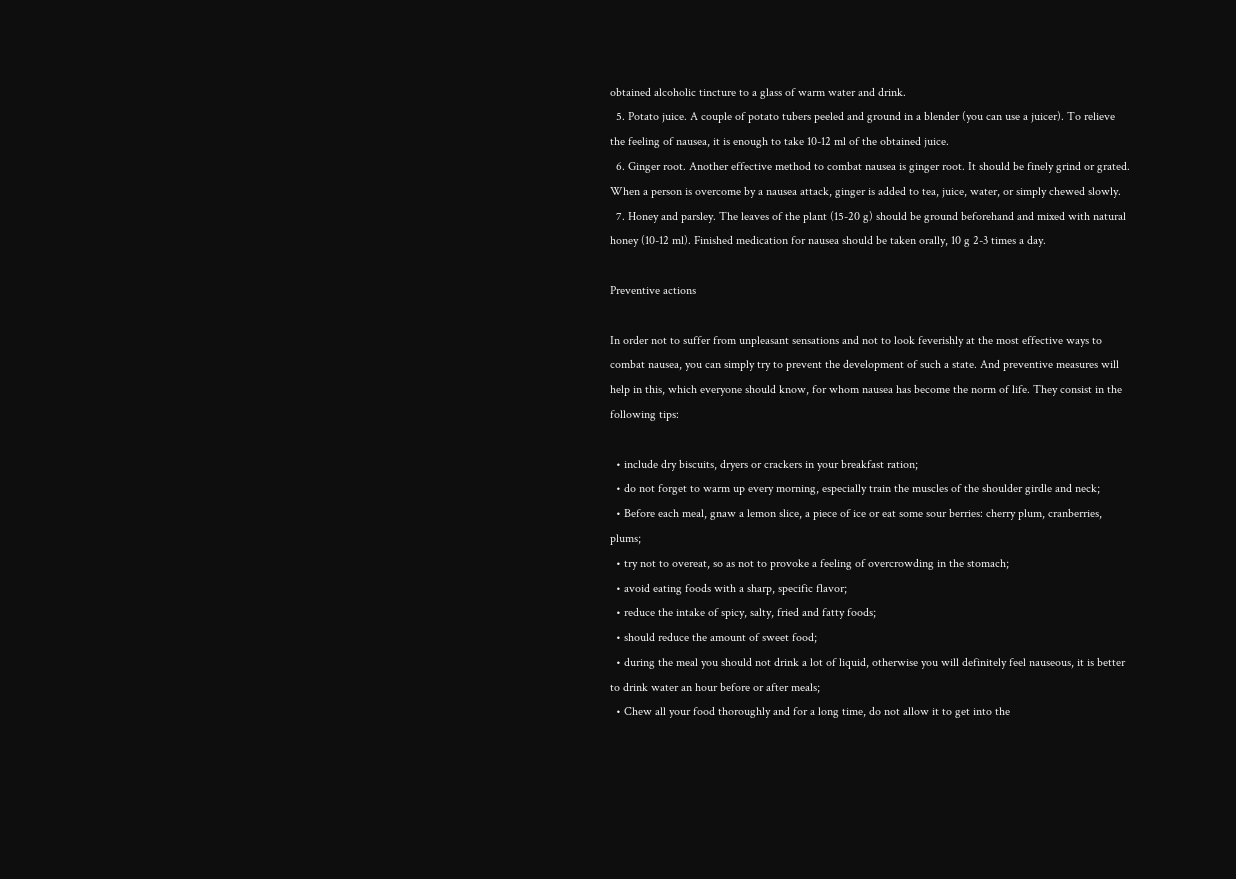obtained alcoholic tincture to a glass of warm water and drink.
  5. Potato juice. A couple of potato tubers peeled and ground in a blender (you can use a juicer). To relieve the feeling of nausea, it is enough to take 10-12 ml of the obtained juice.
  6. Ginger root. Another effective method to combat nausea is ginger root. It should be finely grind or grated. When a person is overcome by a nausea attack, ginger is added to tea, juice, water, or simply chewed slowly.
  7. Honey and parsley. The leaves of the plant (15-20 g) should be ground beforehand and mixed with natural honey (10-12 ml). Finished medication for nausea should be taken orally, 10 g 2-3 times a day.

Preventive actions

In order not to suffer from unpleasant sensations and not to look feverishly at the most effective ways to combat nausea, you can simply try to prevent the development of such a state. And preventive measures will help in this, which everyone should know, for whom nausea has become the norm of life. They consist in the following tips:

  • include dry biscuits, dryers or crackers in your breakfast ration;
  • do not forget to warm up every morning, especially train the muscles of the shoulder girdle and neck;
  • Before each meal, gnaw a lemon slice, a piece of ice or eat some sour berries: cherry plum, cranberries, plums;
  • try not to overeat, so as not to provoke a feeling of overcrowding in the stomach;
  • avoid eating foods with a sharp, specific flavor;
  • reduce the intake of spicy, salty, fried and fatty foods;
  • should reduce the amount of sweet food;
  • during the meal you should not drink a lot of liquid, otherwise you will definitely feel nauseous, it is better to drink water an hour before or after meals;
  • Chew all your food thoroughly and for a long time, do not allow it to get into the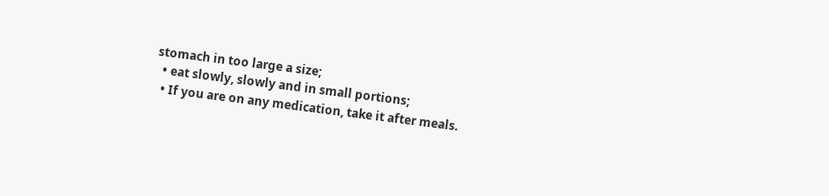stomach in too large a size;
  • eat slowly, slowly and in small portions;
  • If you are on any medication, take it after meals.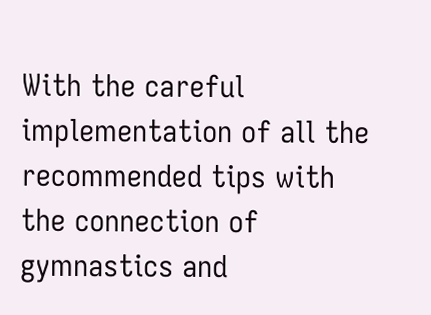With the careful implementation of all the recommended tips with the connection of gymnastics and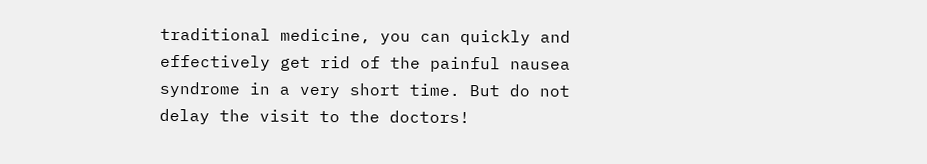traditional medicine, you can quickly and effectively get rid of the painful nausea syndrome in a very short time. But do not delay the visit to the doctors!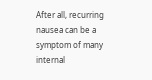After all, recurring nausea can be a symptom of many internal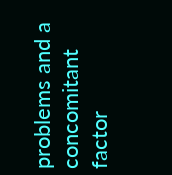problems and a concomitant factor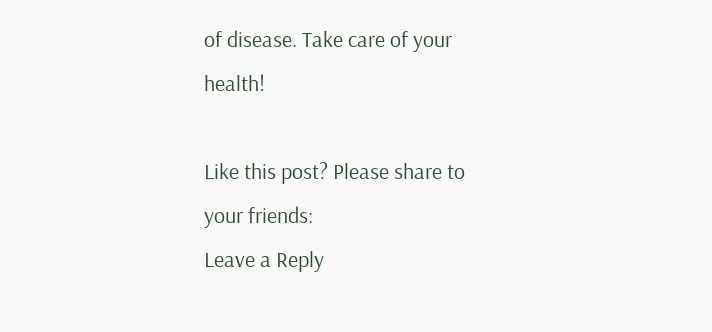of disease. Take care of your health!

Like this post? Please share to your friends:
Leave a Reply